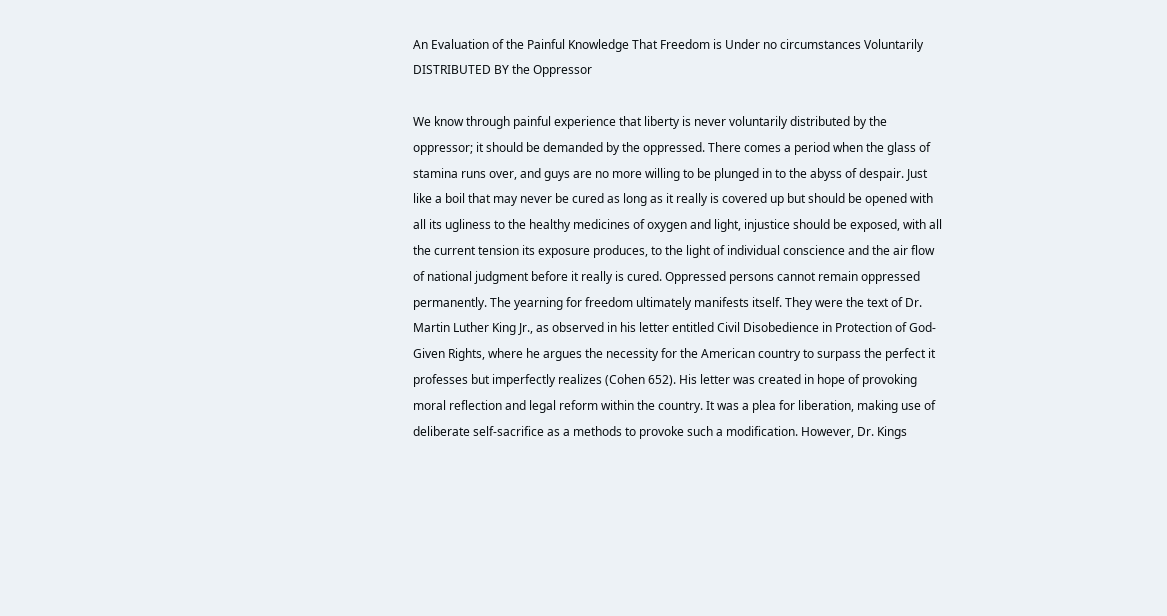An Evaluation of the Painful Knowledge That Freedom is Under no circumstances Voluntarily DISTRIBUTED BY the Oppressor

We know through painful experience that liberty is never voluntarily distributed by the oppressor; it should be demanded by the oppressed. There comes a period when the glass of stamina runs over, and guys are no more willing to be plunged in to the abyss of despair. Just like a boil that may never be cured as long as it really is covered up but should be opened with all its ugliness to the healthy medicines of oxygen and light, injustice should be exposed, with all the current tension its exposure produces, to the light of individual conscience and the air flow of national judgment before it really is cured. Oppressed persons cannot remain oppressed permanently. The yearning for freedom ultimately manifests itself. They were the text of Dr. Martin Luther King Jr., as observed in his letter entitled Civil Disobedience in Protection of God-Given Rights, where he argues the necessity for the American country to surpass the perfect it professes but imperfectly realizes (Cohen 652). His letter was created in hope of provoking moral reflection and legal reform within the country. It was a plea for liberation, making use of deliberate self-sacrifice as a methods to provoke such a modification. However, Dr. Kings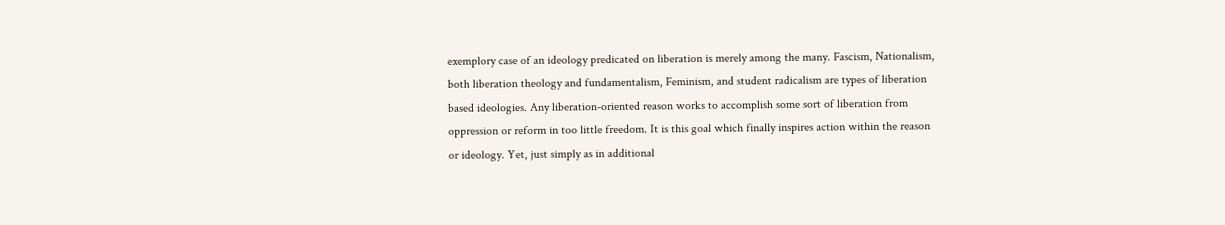exemplory case of an ideology predicated on liberation is merely among the many. Fascism, Nationalism, both liberation theology and fundamentalism, Feminism, and student radicalism are types of liberation based ideologies. Any liberation-oriented reason works to accomplish some sort of liberation from oppression or reform in too little freedom. It is this goal which finally inspires action within the reason or ideology. Yet, just simply as in additional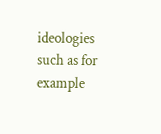ideologies such as for example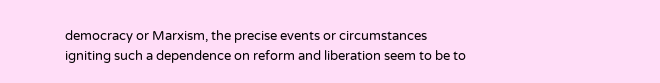democracy or Marxism, the precise events or circumstances igniting such a dependence on reform and liberation seem to be to